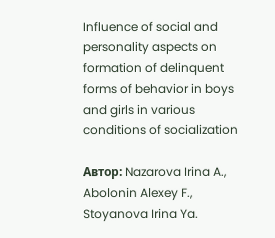Influence of social and personality aspects on formation of delinquent forms of behavior in boys and girls in various conditions of socialization

Автор: Nazarova Irina A., Abolonin Alexey F., Stoyanova Irina Ya.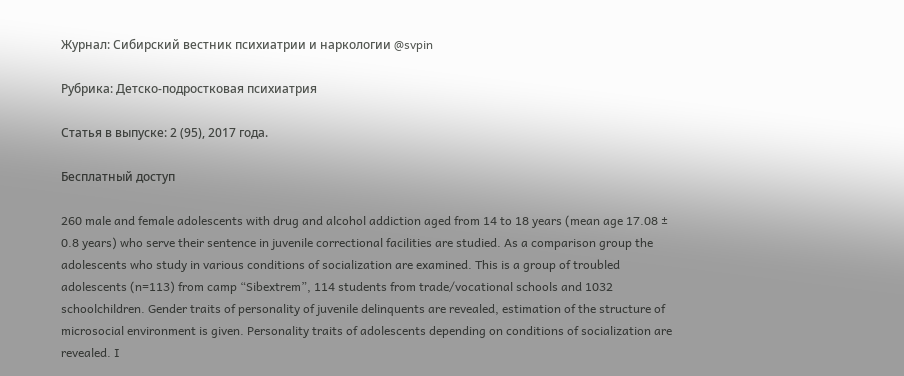Журнал: Сибирский вестник психиатрии и наркологии @svpin

Рубрика: Детско-подростковая психиатрия

Статья в выпуске: 2 (95), 2017 года.

Бесплатный доступ

260 male and female adolescents with drug and alcohol addiction aged from 14 to 18 years (mean age 17.08 ± 0.8 years) who serve their sentence in juvenile correctional facilities are studied. As a comparison group the adolescents who study in various conditions of socialization are examined. This is a group of troubled adolescents (n=113) from camp “Sibextrem”, 114 students from trade/vocational schools and 1032 schoolchildren. Gender traits of personality of juvenile delinquents are revealed, estimation of the structure of microsocial environment is given. Personality traits of adolescents depending on conditions of socialization are revealed. I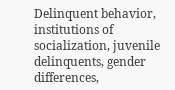Delinquent behavior, institutions of socialization, juvenile delinquents, gender differences,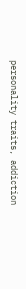personality traits, addiction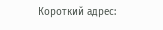Короткий адрес: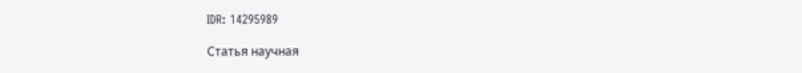IDR: 14295989

Статья научная